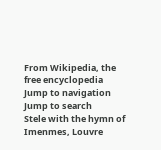From Wikipedia, the free encyclopedia
Jump to navigation Jump to search
Stele with the hymn of Imenmes, Louvre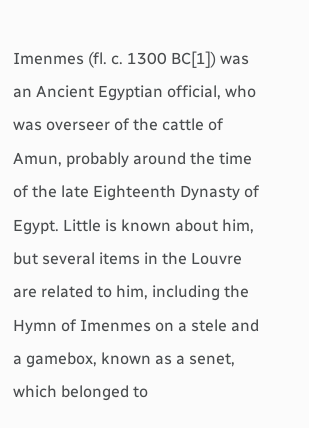Imenmes (fl. c. 1300 BC[1]) was an Ancient Egyptian official, who was overseer of the cattle of Amun, probably around the time of the late Eighteenth Dynasty of Egypt. Little is known about him, but several items in the Louvre are related to him, including the Hymn of Imenmes on a stele and a gamebox, known as a senet, which belonged to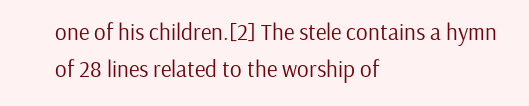one of his children.[2] The stele contains a hymn of 28 lines related to the worship of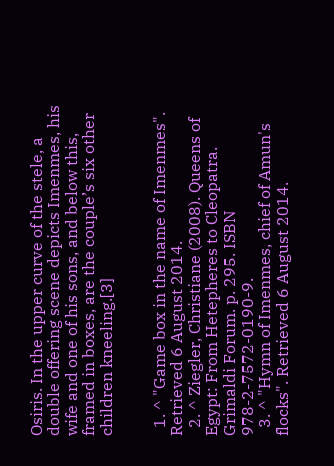Osiris. In the upper curve of the stele, a double offering scene depicts Imenmes, his wife and one of his sons, and below this, framed in boxes, are the couple’s six other children kneeling.[3]


  1. ^ "Game box in the name of Imenmes". Retrieved 6 August 2014.
  2. ^ Ziegler, Christiane (2008). Queens of Egypt: From Hetepheres to Cleopatra. Grimaldi Forum. p. 295. ISBN 978-2-7572-0190-9.
  3. ^ "Hymn of Imenmes, chief of Amun's flocks". Retrieved 6 August 2014.